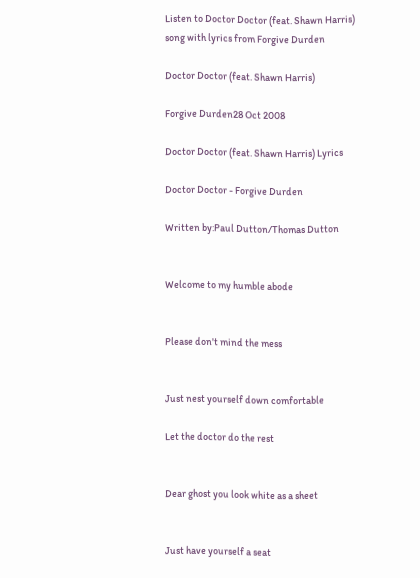Listen to Doctor Doctor (feat. Shawn Harris) song with lyrics from Forgive Durden

Doctor Doctor (feat. Shawn Harris)

Forgive Durden28 Oct 2008

Doctor Doctor (feat. Shawn Harris) Lyrics

Doctor Doctor - Forgive Durden

Written by:Paul Dutton/Thomas Dutton


Welcome to my humble abode


Please don't mind the mess


Just nest yourself down comfortable

Let the doctor do the rest


Dear ghost you look white as a sheet


Just have yourself a seat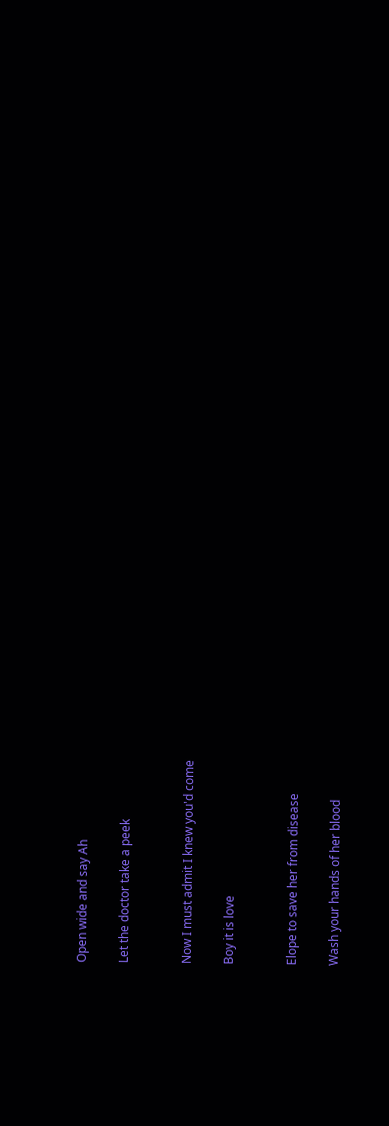Open wide and say Ah

Let the doctor take a peek


Now I must admit I knew you'd come

Boy it is love


Elope to save her from disease

Wash your hands of her blood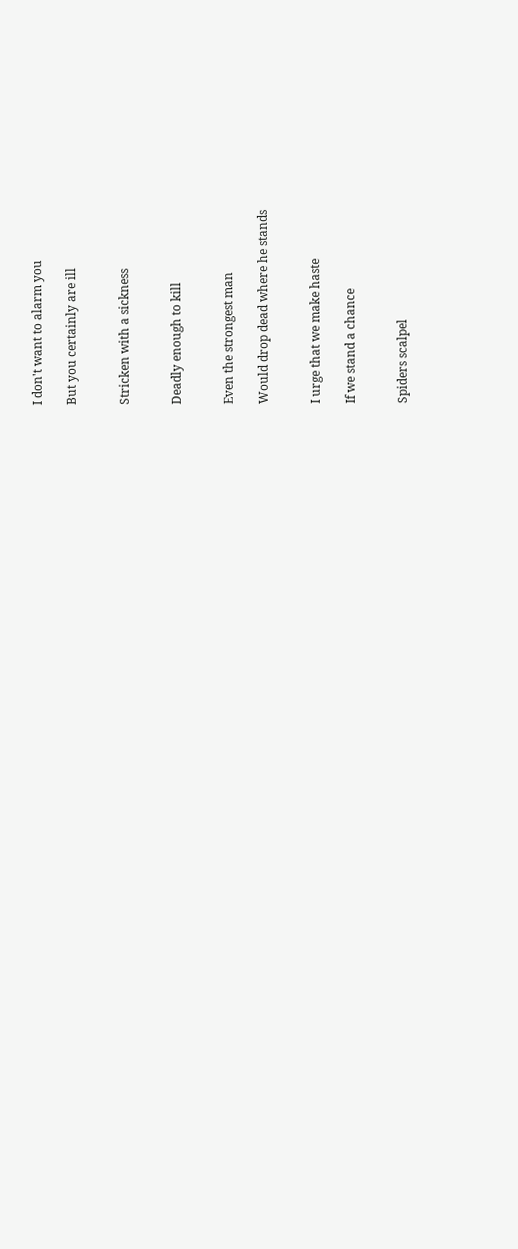I don't want to alarm you

But you certainly are ill


Stricken with a sickness


Deadly enough to kill


Even the strongest man

Would drop dead where he stands


I urge that we make haste

If we stand a chance


Spiders scalpel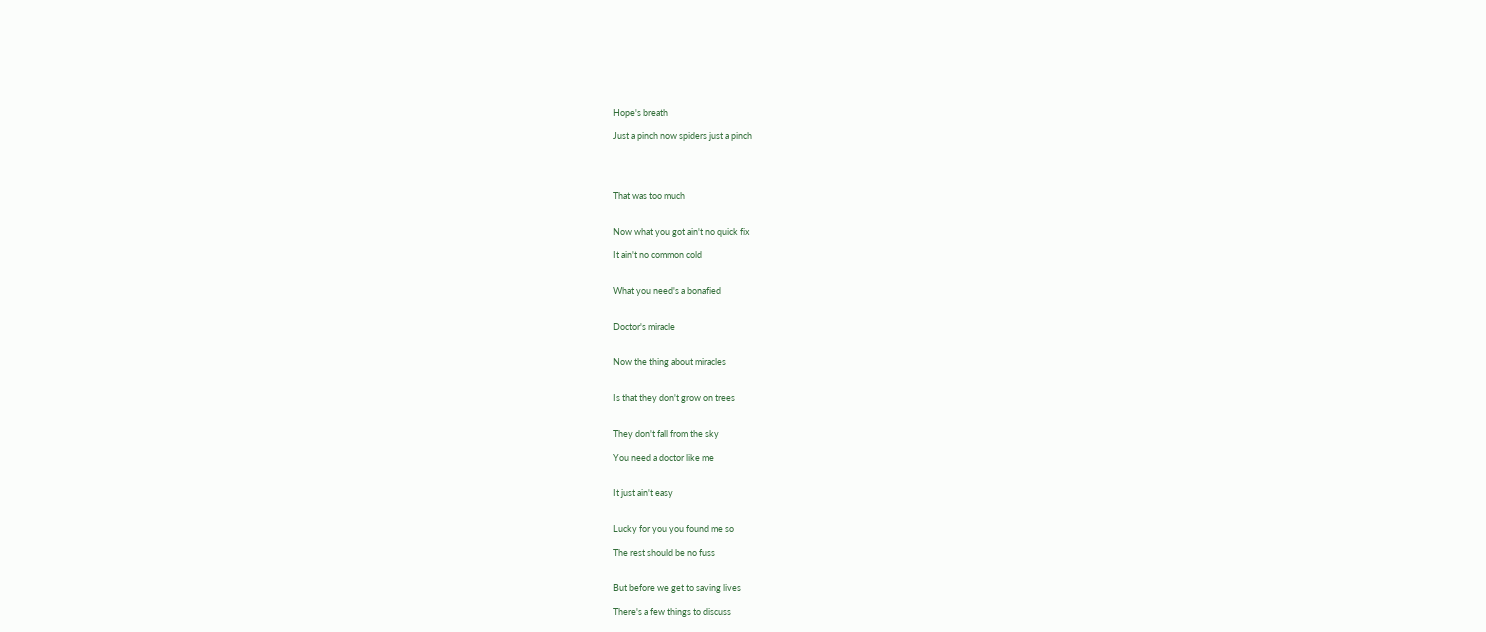Hope's breath

Just a pinch now spiders just a pinch




That was too much


Now what you got ain't no quick fix

It ain't no common cold


What you need's a bonafied


Doctor's miracle


Now the thing about miracles


Is that they don't grow on trees


They don't fall from the sky

You need a doctor like me


It just ain't easy


Lucky for you you found me so

The rest should be no fuss


But before we get to saving lives

There's a few things to discuss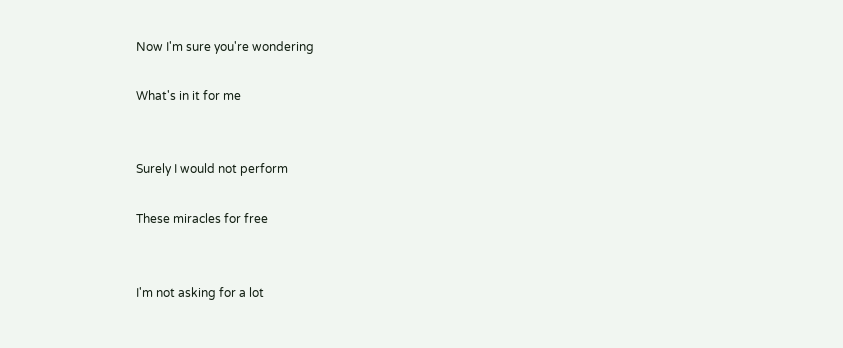Now I'm sure you're wondering

What's in it for me


Surely I would not perform

These miracles for free


I'm not asking for a lot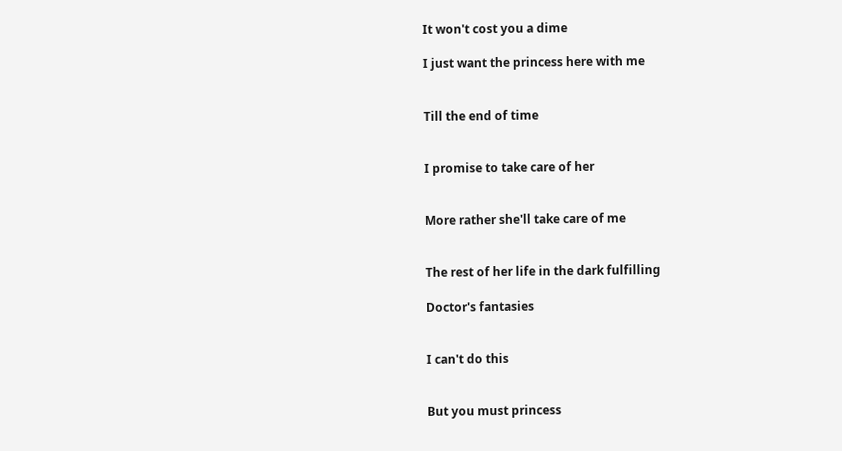It won't cost you a dime

I just want the princess here with me


Till the end of time


I promise to take care of her


More rather she'll take care of me


The rest of her life in the dark fulfilling

Doctor's fantasies


I can't do this


But you must princess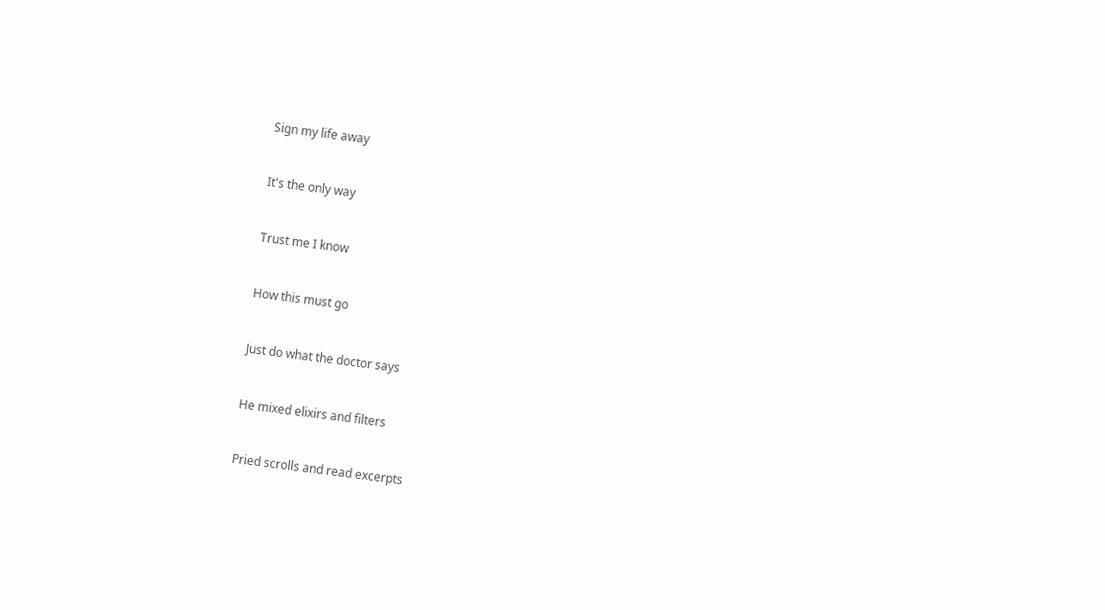Sign my life away


It's the only way


Trust me I know


How this must go


Just do what the doctor says


He mixed elixirs and filters


Pried scrolls and read excerpts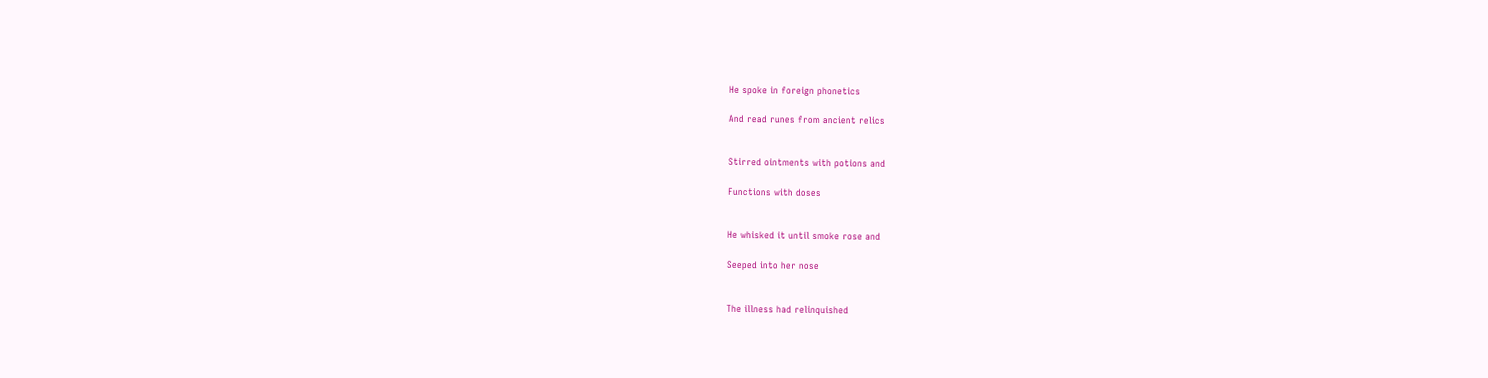He spoke in foreign phonetics

And read runes from ancient relics


Stirred ointments with potions and

Functions with doses


He whisked it until smoke rose and

Seeped into her nose


The illness had relinquished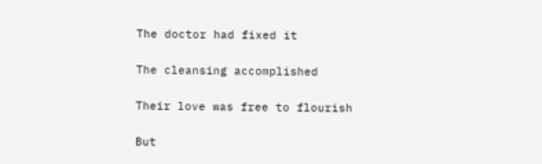The doctor had fixed it


The cleansing accomplished


Their love was free to flourish


But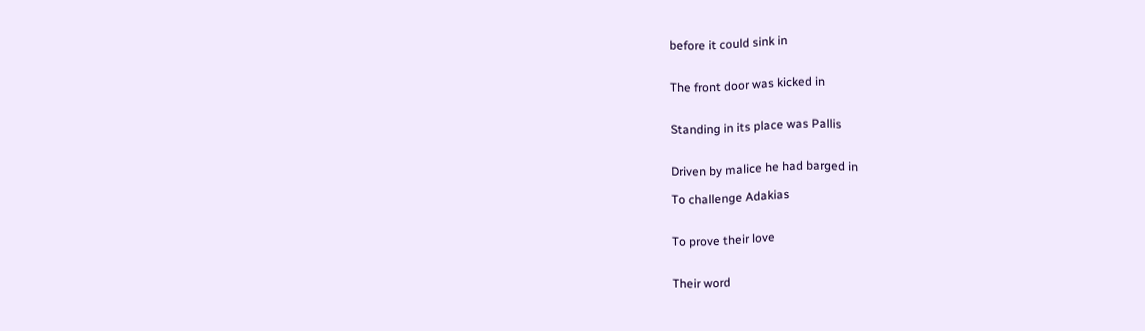before it could sink in


The front door was kicked in


Standing in its place was Pallis


Driven by malice he had barged in

To challenge Adakias


To prove their love


Their word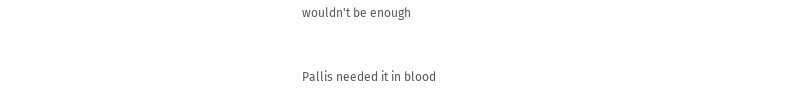wouldn't be enough



Pallis needed it in blood